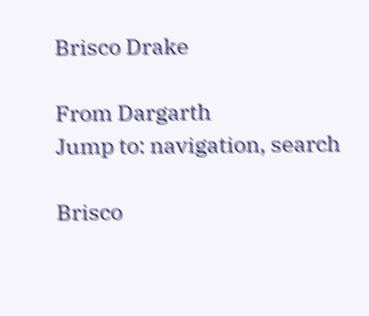Brisco Drake

From Dargarth
Jump to: navigation, search

Brisco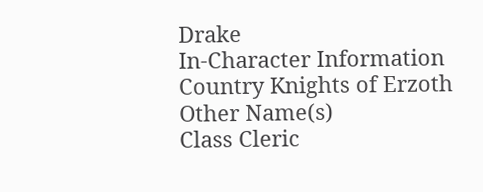Drake
In-Character Information
Country Knights of Erzoth
Other Name(s)
Class Cleric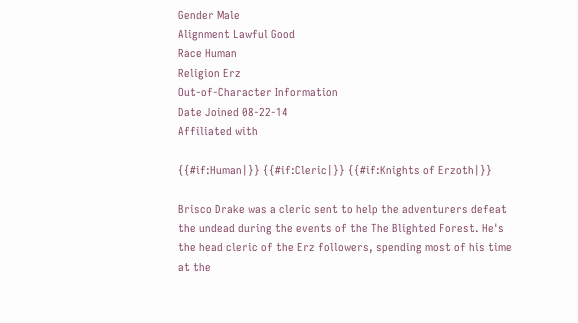Gender Male
Alignment Lawful Good
Race Human
Religion Erz
Out-of-Character Information
Date Joined 08-22-14
Affiliated with

{{#if:Human|}} {{#if:Cleric|}} {{#if:Knights of Erzoth|}}

Brisco Drake was a cleric sent to help the adventurers defeat the undead during the events of the The Blighted Forest. He's the head cleric of the Erz followers, spending most of his time at the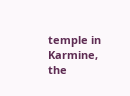temple in Karmine, the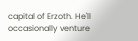capital of Erzoth. He'll occasionally venture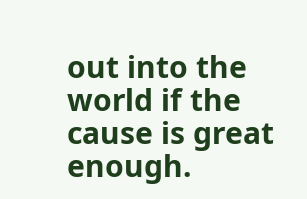out into the world if the cause is great enough.